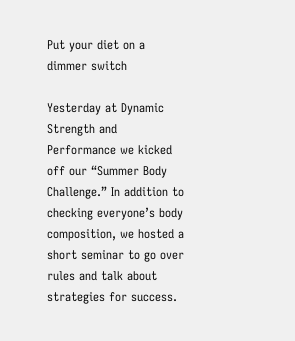Put your diet on a dimmer switch

Yesterday at Dynamic Strength and Performance we kicked off our “Summer Body Challenge.” In addition to checking everyone’s body composition, we hosted a short seminar to go over rules and talk about strategies for success.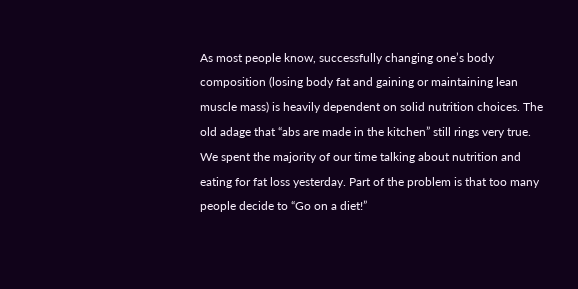As most people know, successfully changing one’s body composition (losing body fat and gaining or maintaining lean muscle mass) is heavily dependent on solid nutrition choices. The old adage that “abs are made in the kitchen” still rings very true. We spent the majority of our time talking about nutrition and eating for fat loss yesterday. Part of the problem is that too many people decide to “Go on a diet!”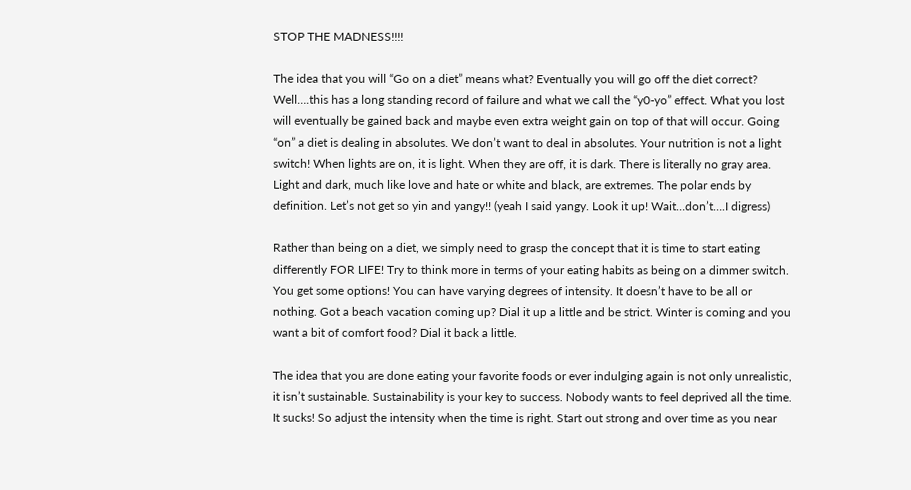STOP THE MADNESS!!!!

The idea that you will “Go on a diet” means what? Eventually you will go off the diet correct? Well….this has a long standing record of failure and what we call the “y0-yo” effect. What you lost will eventually be gained back and maybe even extra weight gain on top of that will occur. Going “on” a diet is dealing in absolutes. We don’t want to deal in absolutes. Your nutrition is not a light switch! When lights are on, it is light. When they are off, it is dark. There is literally no gray area. Light and dark, much like love and hate or white and black, are extremes. The polar ends by definition. Let’s not get so yin and yangy!! (yeah I said yangy. Look it up! Wait…don’t….I digress)

Rather than being on a diet, we simply need to grasp the concept that it is time to start eating differently FOR LIFE! Try to think more in terms of your eating habits as being on a dimmer switch. You get some options! You can have varying degrees of intensity. It doesn’t have to be all or nothing. Got a beach vacation coming up? Dial it up a little and be strict. Winter is coming and you want a bit of comfort food? Dial it back a little.

The idea that you are done eating your favorite foods or ever indulging again is not only unrealistic, it isn’t sustainable. Sustainability is your key to success. Nobody wants to feel deprived all the time. It sucks! So adjust the intensity when the time is right. Start out strong and over time as you near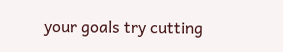your goals try cutting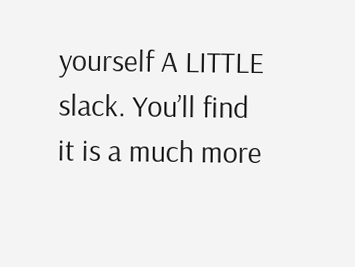yourself A LITTLE slack. You’ll find it is a much more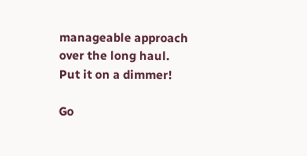manageable approach over the long haul. Put it on a dimmer!

Go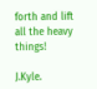forth and lift all the heavy things!

J.Kyle.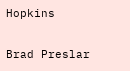Hopkins

Brad Preslar